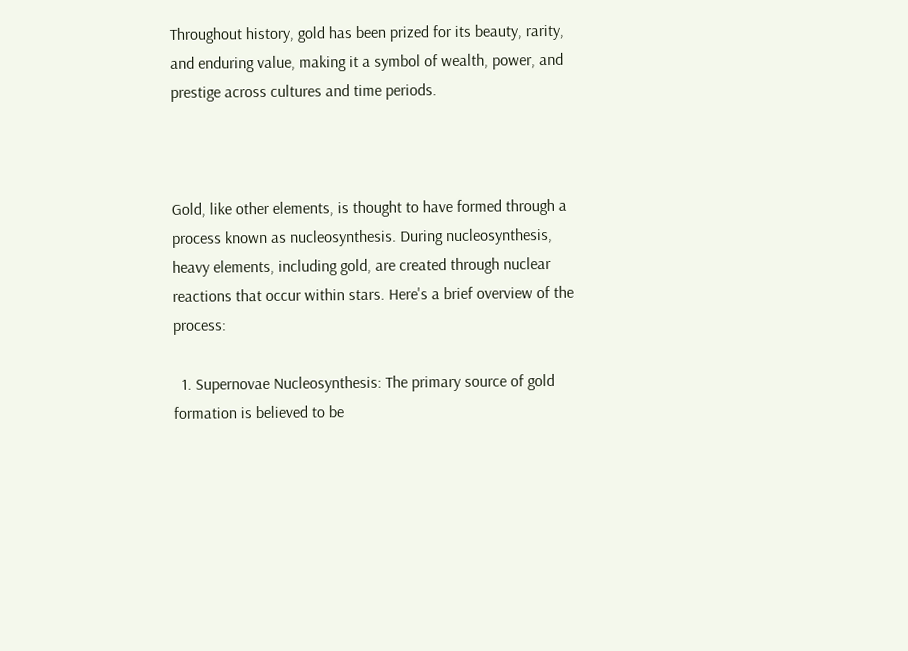Throughout history, gold has been prized for its beauty, rarity, and enduring value, making it a symbol of wealth, power, and prestige across cultures and time periods.



Gold, like other elements, is thought to have formed through a process known as nucleosynthesis. During nucleosynthesis, heavy elements, including gold, are created through nuclear reactions that occur within stars. Here's a brief overview of the process:

  1. Supernovae Nucleosynthesis: The primary source of gold formation is believed to be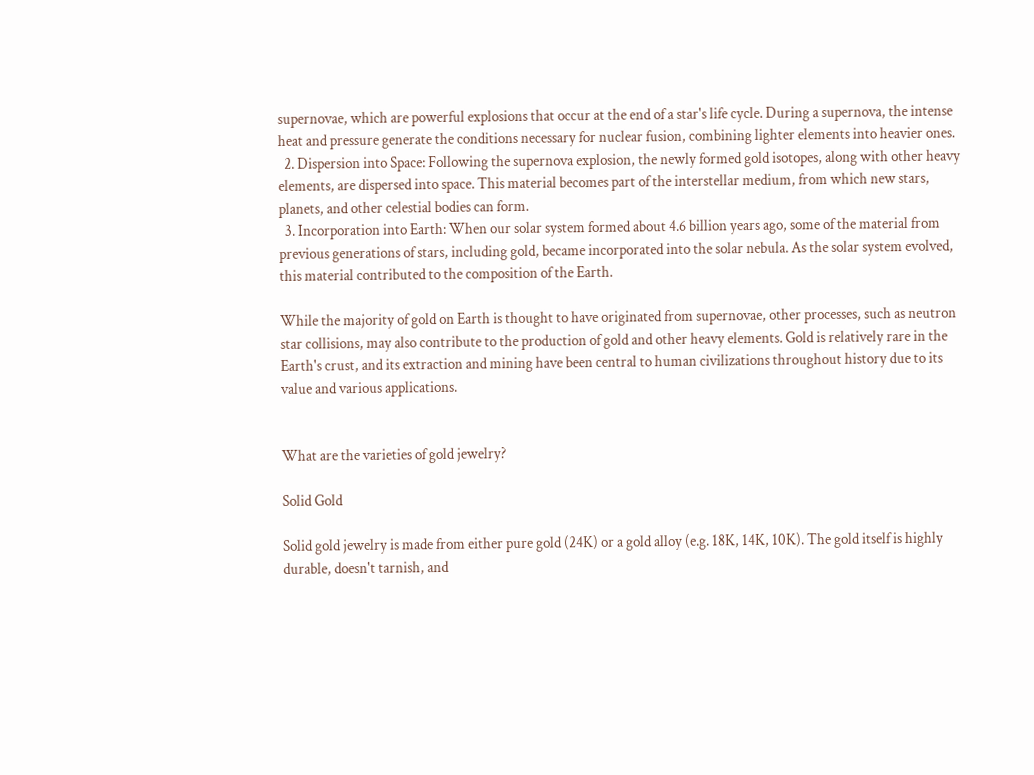supernovae, which are powerful explosions that occur at the end of a star's life cycle. During a supernova, the intense heat and pressure generate the conditions necessary for nuclear fusion, combining lighter elements into heavier ones.
  2. Dispersion into Space: Following the supernova explosion, the newly formed gold isotopes, along with other heavy elements, are dispersed into space. This material becomes part of the interstellar medium, from which new stars, planets, and other celestial bodies can form.
  3. Incorporation into Earth: When our solar system formed about 4.6 billion years ago, some of the material from previous generations of stars, including gold, became incorporated into the solar nebula. As the solar system evolved, this material contributed to the composition of the Earth.

While the majority of gold on Earth is thought to have originated from supernovae, other processes, such as neutron star collisions, may also contribute to the production of gold and other heavy elements. Gold is relatively rare in the Earth's crust, and its extraction and mining have been central to human civilizations throughout history due to its value and various applications.


What are the varieties of gold jewelry?

Solid Gold

Solid gold jewelry is made from either pure gold (24K) or a gold alloy (e.g. 18K, 14K, 10K). The gold itself is highly durable, doesn't tarnish, and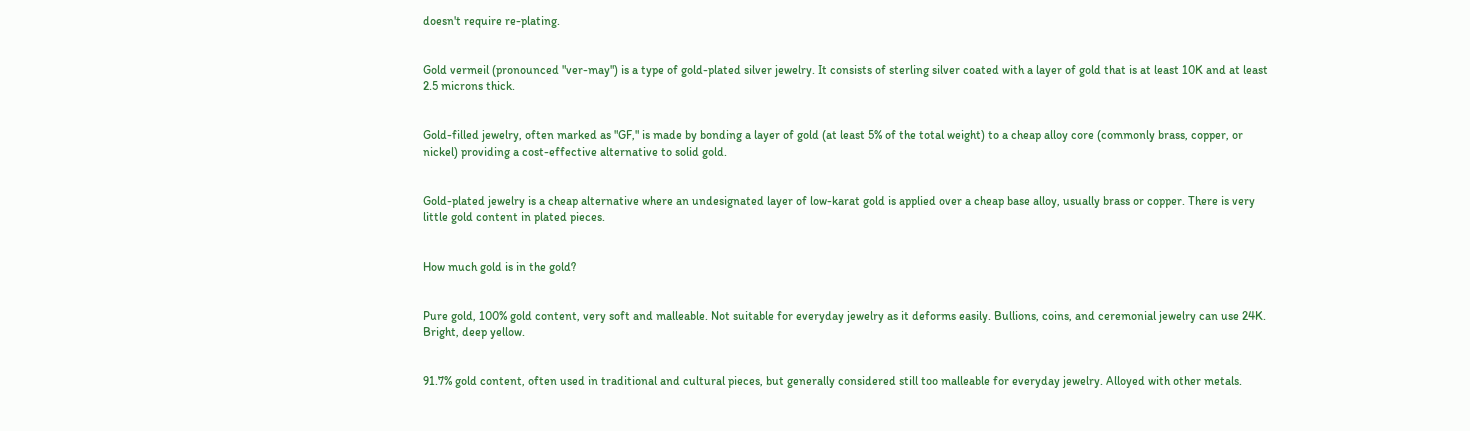doesn't require re-plating.


Gold vermeil (pronounced "ver-may") is a type of gold-plated silver jewelry. It consists of sterling silver coated with a layer of gold that is at least 10K and at least 2.5 microns thick.


Gold-filled jewelry, often marked as "GF," is made by bonding a layer of gold (at least 5% of the total weight) to a cheap alloy core (commonly brass, copper, or nickel) providing a cost-effective alternative to solid gold.


Gold-plated jewelry is a cheap alternative where an undesignated layer of low-karat gold is applied over a cheap base alloy, usually brass or copper. There is very little gold content in plated pieces.


How much gold is in the gold?


Pure gold, 100% gold content, very soft and malleable. Not suitable for everyday jewelry as it deforms easily. Bullions, coins, and ceremonial jewelry can use 24K. Bright, deep yellow.


91.7% gold content, often used in traditional and cultural pieces, but generally considered still too malleable for everyday jewelry. Alloyed with other metals.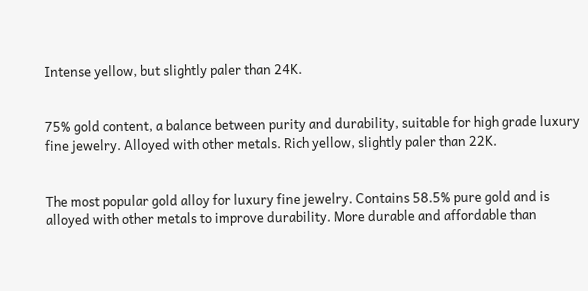Intense yellow, but slightly paler than 24K.


75% gold content, a balance between purity and durability, suitable for high grade luxury fine jewelry. Alloyed with other metals. Rich yellow, slightly paler than 22K.


The most popular gold alloy for luxury fine jewelry. Contains 58.5% pure gold and is alloyed with other metals to improve durability. More durable and affordable than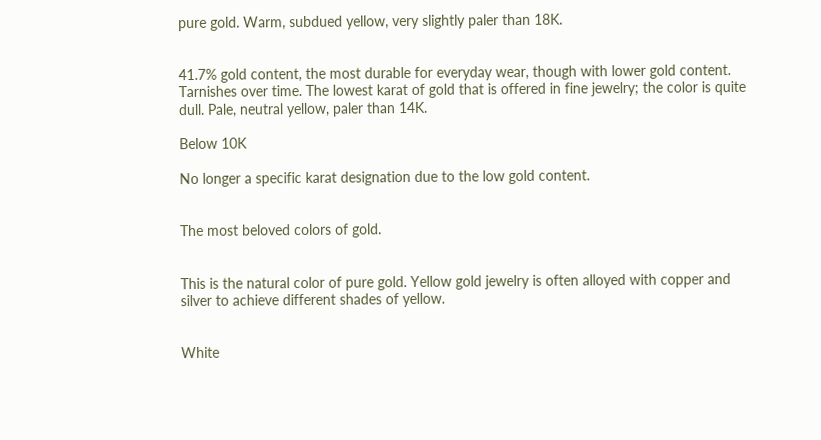pure gold. Warm, subdued yellow, very slightly paler than 18K.


41.7% gold content, the most durable for everyday wear, though with lower gold content. Tarnishes over time. The lowest karat of gold that is offered in fine jewelry; the color is quite dull. Pale, neutral yellow, paler than 14K.

Below 10K

No longer a specific karat designation due to the low gold content.


The most beloved colors of gold.


This is the natural color of pure gold. Yellow gold jewelry is often alloyed with copper and silver to achieve different shades of yellow.


White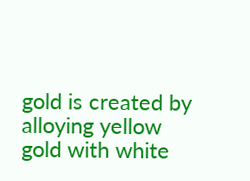gold is created by alloying yellow gold with white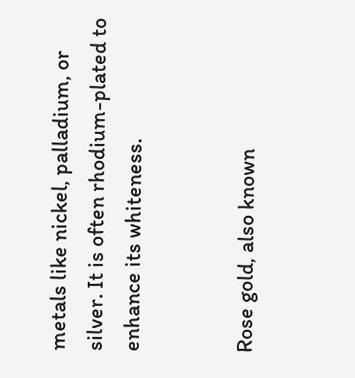metals like nickel, palladium, or silver. It is often rhodium-plated to enhance its whiteness.


Rose gold, also known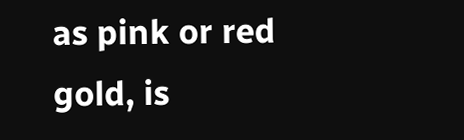as pink or red gold, is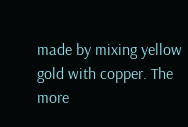made by mixing yellow gold with copper. The more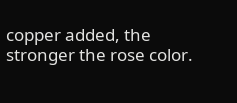copper added, the stronger the rose color.